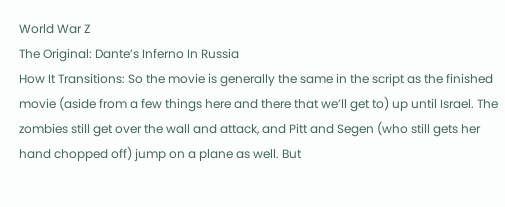World War Z
The Original: Dante’s Inferno In Russia
How It Transitions: So the movie is generally the same in the script as the finished movie (aside from a few things here and there that we’ll get to) up until Israel. The zombies still get over the wall and attack, and Pitt and Segen (who still gets her hand chopped off) jump on a plane as well. But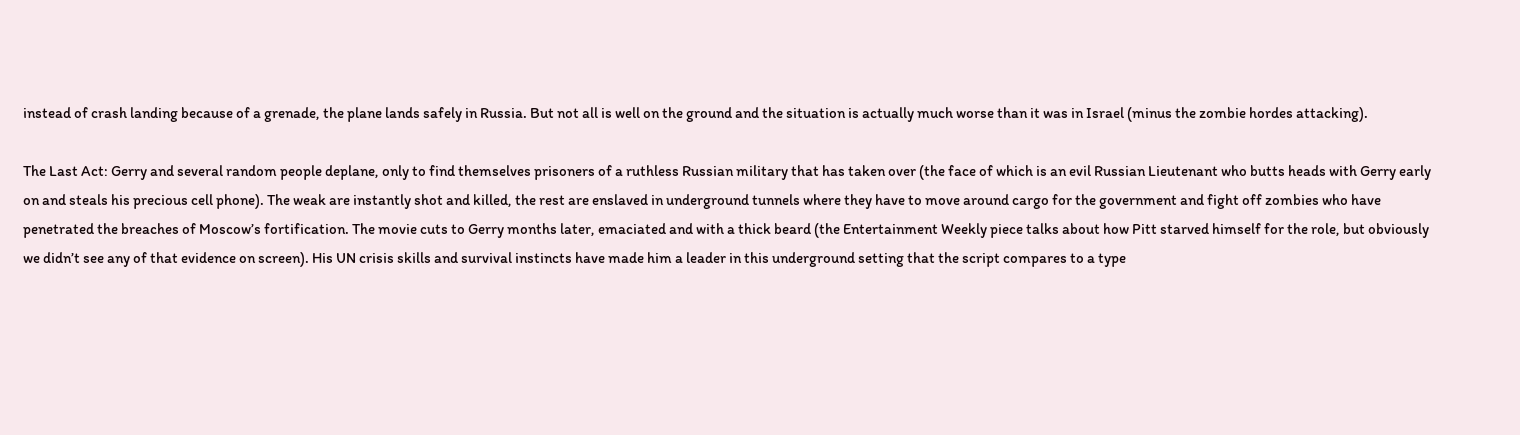instead of crash landing because of a grenade, the plane lands safely in Russia. But not all is well on the ground and the situation is actually much worse than it was in Israel (minus the zombie hordes attacking).

The Last Act: Gerry and several random people deplane, only to find themselves prisoners of a ruthless Russian military that has taken over (the face of which is an evil Russian Lieutenant who butts heads with Gerry early on and steals his precious cell phone). The weak are instantly shot and killed, the rest are enslaved in underground tunnels where they have to move around cargo for the government and fight off zombies who have penetrated the breaches of Moscow’s fortification. The movie cuts to Gerry months later, emaciated and with a thick beard (the Entertainment Weekly piece talks about how Pitt starved himself for the role, but obviously we didn’t see any of that evidence on screen). His UN crisis skills and survival instincts have made him a leader in this underground setting that the script compares to a type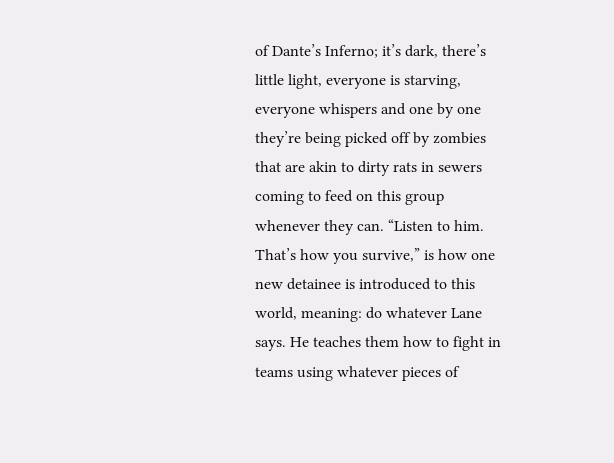of Dante’s Inferno; it’s dark, there’s little light, everyone is starving, everyone whispers and one by one they’re being picked off by zombies that are akin to dirty rats in sewers coming to feed on this group whenever they can. “Listen to him. That’s how you survive,” is how one new detainee is introduced to this world, meaning: do whatever Lane says. He teaches them how to fight in teams using whatever pieces of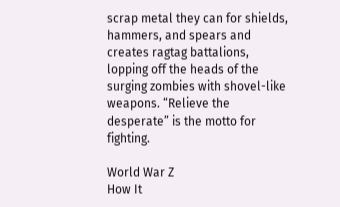scrap metal they can for shields, hammers, and spears and creates ragtag battalions, lopping off the heads of the surging zombies with shovel-like weapons. “Relieve the desperate” is the motto for fighting.

World War Z
How It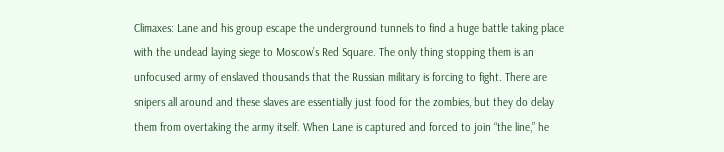Climaxes: Lane and his group escape the underground tunnels to find a huge battle taking place with the undead laying siege to Moscow’s Red Square. The only thing stopping them is an unfocused army of enslaved thousands that the Russian military is forcing to fight. There are snipers all around and these slaves are essentially just food for the zombies, but they do delay them from overtaking the army itself. When Lane is captured and forced to join “the line,” he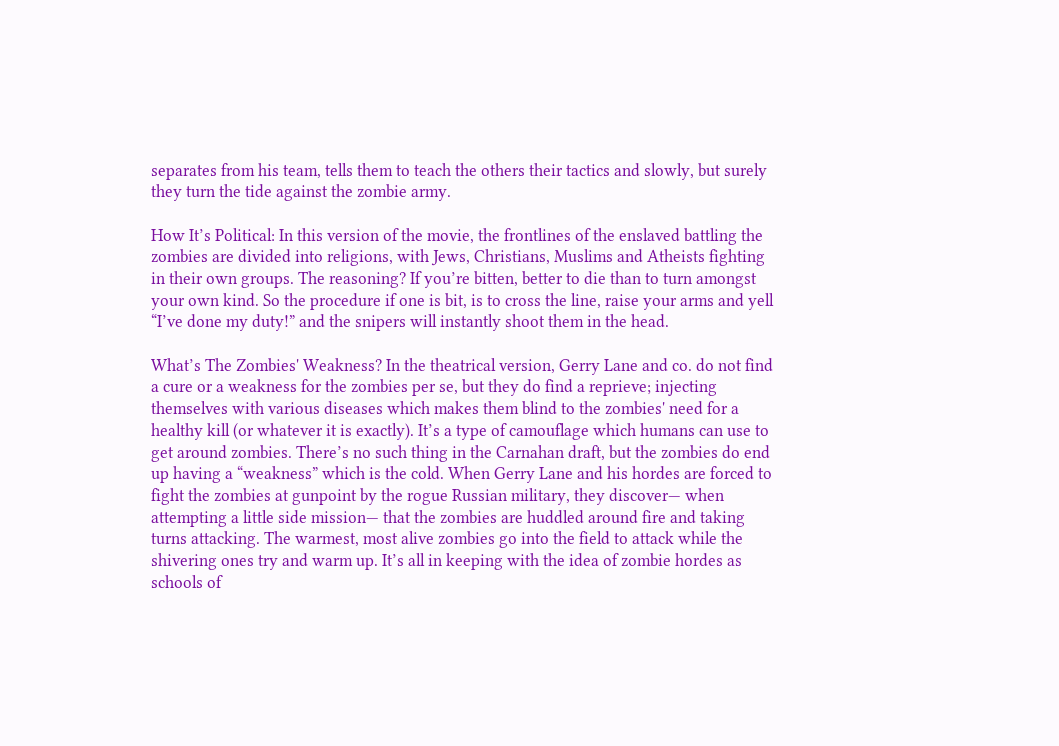separates from his team, tells them to teach the others their tactics and slowly, but surely they turn the tide against the zombie army.

How It’s Political: In this version of the movie, the frontlines of the enslaved battling the zombies are divided into religions, with Jews, Christians, Muslims and Atheists fighting in their own groups. The reasoning? If you’re bitten, better to die than to turn amongst your own kind. So the procedure if one is bit, is to cross the line, raise your arms and yell “I’ve done my duty!” and the snipers will instantly shoot them in the head.

What’s The Zombies' Weakness? In the theatrical version, Gerry Lane and co. do not find a cure or a weakness for the zombies per se, but they do find a reprieve; injecting themselves with various diseases which makes them blind to the zombies' need for a healthy kill (or whatever it is exactly). It’s a type of camouflage which humans can use to get around zombies. There’s no such thing in the Carnahan draft, but the zombies do end up having a “weakness” which is the cold. When Gerry Lane and his hordes are forced to fight the zombies at gunpoint by the rogue Russian military, they discover— when attempting a little side mission— that the zombies are huddled around fire and taking turns attacking. The warmest, most alive zombies go into the field to attack while the shivering ones try and warm up. It’s all in keeping with the idea of zombie hordes as schools of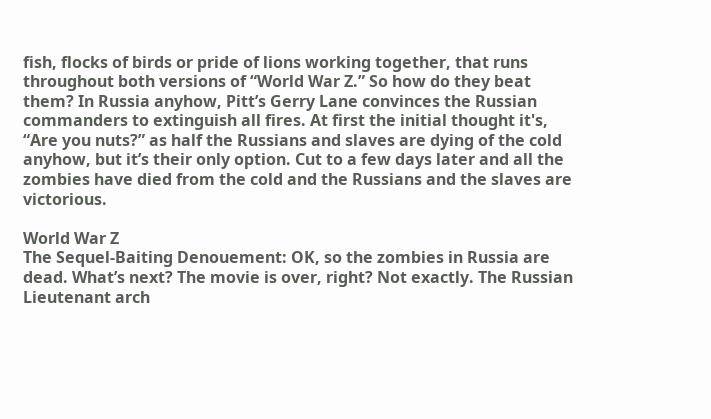fish, flocks of birds or pride of lions working together, that runs throughout both versions of “World War Z.” So how do they beat them? In Russia anyhow, Pitt’s Gerry Lane convinces the Russian commanders to extinguish all fires. At first the initial thought it's, “Are you nuts?” as half the Russians and slaves are dying of the cold anyhow, but it’s their only option. Cut to a few days later and all the zombies have died from the cold and the Russians and the slaves are victorious.

World War Z
The Sequel-Baiting Denouement: OK, so the zombies in Russia are dead. What’s next? The movie is over, right? Not exactly. The Russian Lieutenant arch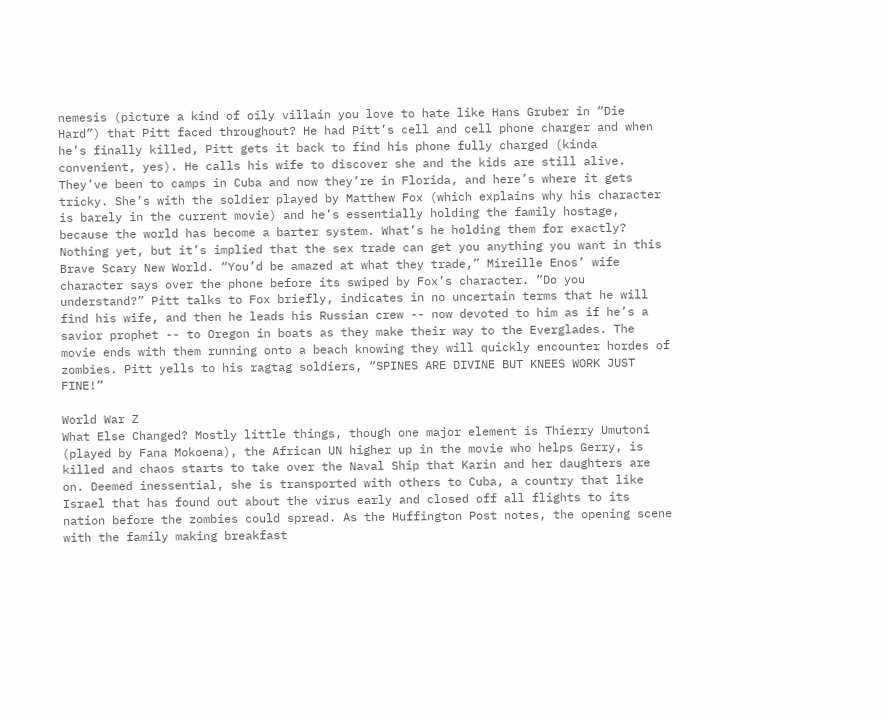nemesis (picture a kind of oily villain you love to hate like Hans Gruber in “Die Hard”) that Pitt faced throughout? He had Pitt’s cell and cell phone charger and when he’s finally killed, Pitt gets it back to find his phone fully charged (kinda convenient, yes). He calls his wife to discover she and the kids are still alive. They’ve been to camps in Cuba and now they’re in Florida, and here’s where it gets tricky. She’s with the soldier played by Matthew Fox (which explains why his character is barely in the current movie) and he’s essentially holding the family hostage, because the world has become a barter system. What’s he holding them for exactly? Nothing yet, but it’s implied that the sex trade can get you anything you want in this Brave Scary New World. “You’d be amazed at what they trade,” Mireille Enos’ wife character says over the phone before its swiped by Fox’s character. “Do you understand?” Pitt talks to Fox briefly, indicates in no uncertain terms that he will find his wife, and then he leads his Russian crew -- now devoted to him as if he’s a savior prophet -- to Oregon in boats as they make their way to the Everglades. The movie ends with them running onto a beach knowing they will quickly encounter hordes of zombies. Pitt yells to his ragtag soldiers, “SPINES ARE DIVINE BUT KNEES WORK JUST FINE!”

World War Z
What Else Changed? Mostly little things, though one major element is Thierry Umutoni (played by Fana Mokoena), the African UN higher up in the movie who helps Gerry, is killed and chaos starts to take over the Naval Ship that Karin and her daughters are on. Deemed inessential, she is transported with others to Cuba, a country that like Israel that has found out about the virus early and closed off all flights to its nation before the zombies could spread. As the Huffington Post notes, the opening scene with the family making breakfast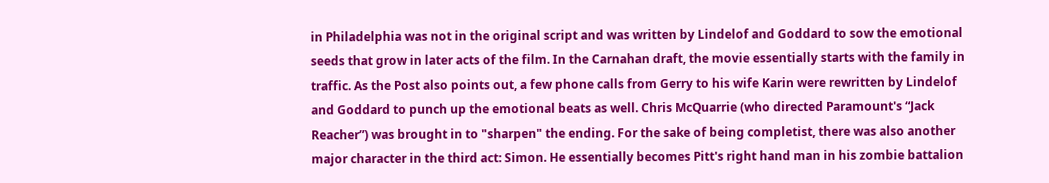in Philadelphia was not in the original script and was written by Lindelof and Goddard to sow the emotional seeds that grow in later acts of the film. In the Carnahan draft, the movie essentially starts with the family in traffic. As the Post also points out, a few phone calls from Gerry to his wife Karin were rewritten by Lindelof and Goddard to punch up the emotional beats as well. Chris McQuarrie (who directed Paramount's “Jack Reacher”) was brought in to "sharpen" the ending. For the sake of being completist, there was also another major character in the third act: Simon. He essentially becomes Pitt's right hand man in his zombie battalion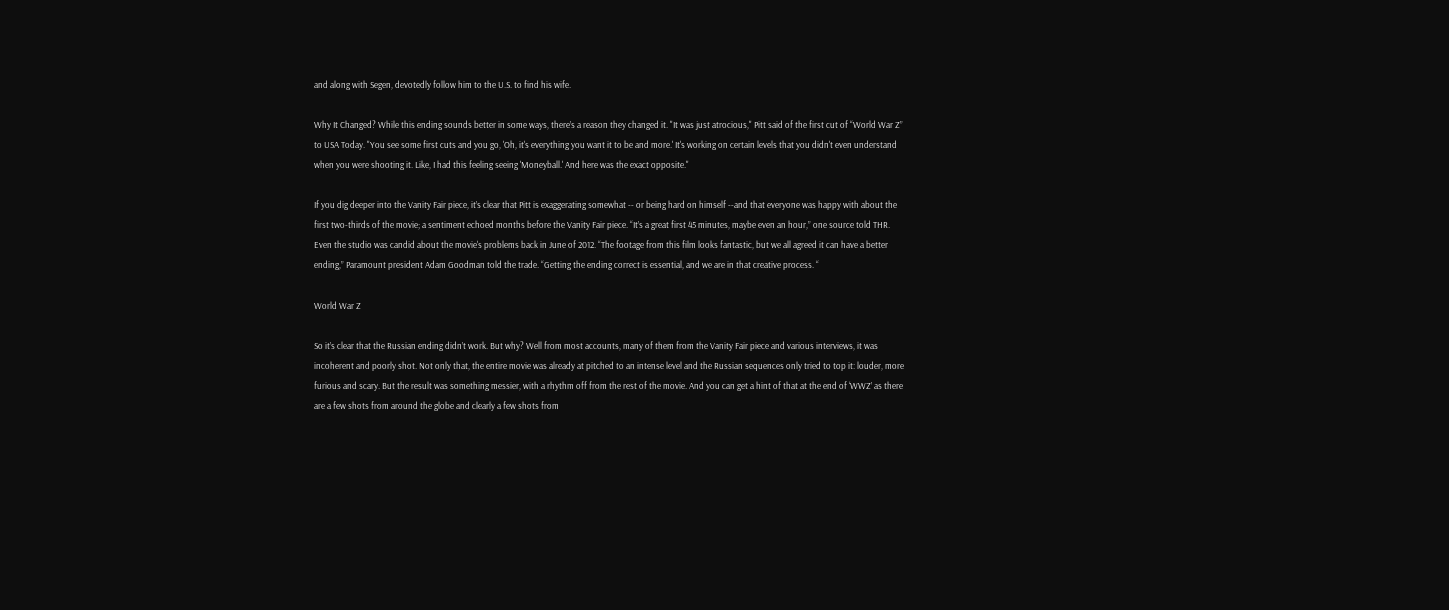and along with Segen, devotedly follow him to the U.S. to find his wife.

Why It Changed? While this ending sounds better in some ways, there’s a reason they changed it. "It was just atrocious," Pitt said of the first cut of “World War Z” to USA Today. "You see some first cuts and you go, 'Oh, it's everything you want it to be and more.' It's working on certain levels that you didn't even understand when you were shooting it. Like, I had this feeling seeing 'Moneyball.' And here was the exact opposite."

If you dig deeper into the Vanity Fair piece, it’s clear that Pitt is exaggerating somewhat -- or being hard on himself --and that everyone was happy with about the first two-thirds of the movie; a sentiment echoed months before the Vanity Fair piece. “It’s a great first 45 minutes, maybe even an hour,” one source told THR. Even the studio was candid about the movie's problems back in June of 2012. “The footage from this film looks fantastic, but we all agreed it can have a better ending,” Paramount president Adam Goodman told the trade. “Getting the ending correct is essential, and we are in that creative process. “

World War Z

So it’s clear that the Russian ending didn’t work. But why? Well from most accounts, many of them from the Vanity Fair piece and various interviews, it was incoherent and poorly shot. Not only that, the entire movie was already at pitched to an intense level and the Russian sequences only tried to top it: louder, more furious and scary. But the result was something messier, with a rhythm off from the rest of the movie. And you can get a hint of that at the end of ‘WWZ’ as there are a few shots from around the globe and clearly a few shots from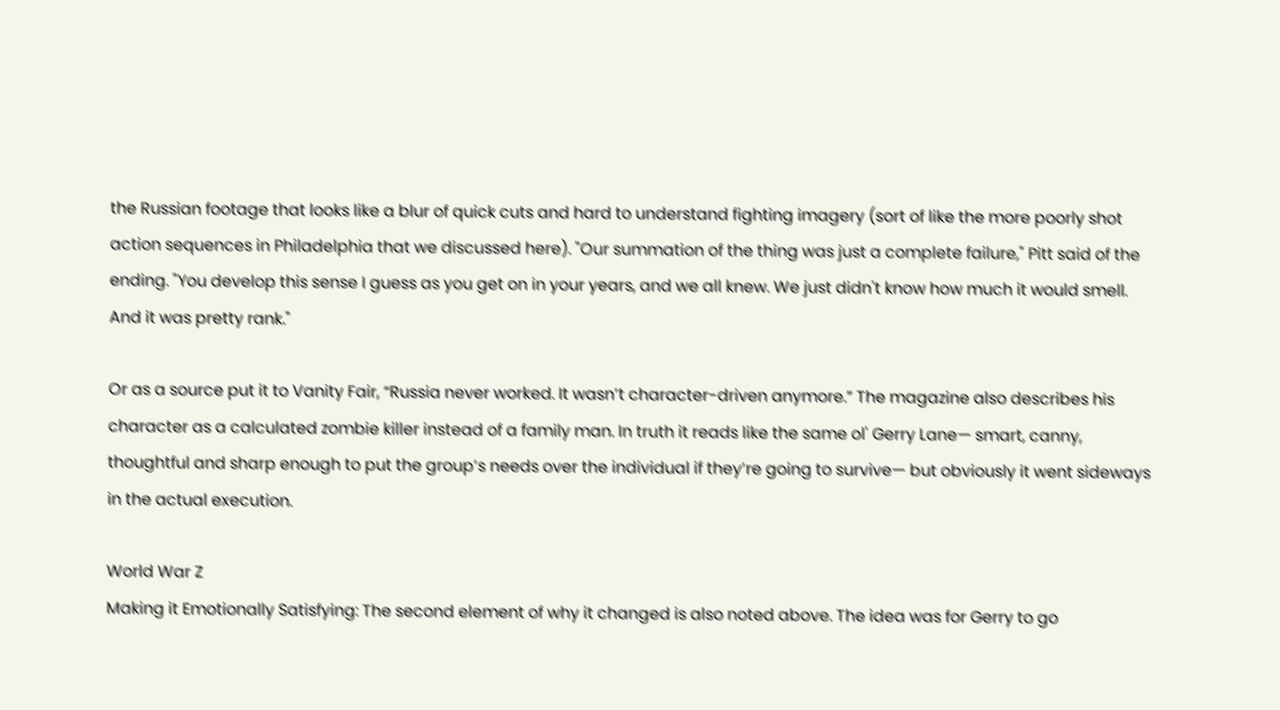the Russian footage that looks like a blur of quick cuts and hard to understand fighting imagery (sort of like the more poorly shot action sequences in Philadelphia that we discussed here). "Our summation of the thing was just a complete failure," Pitt said of the ending. "You develop this sense I guess as you get on in your years, and we all knew. We just didn't know how much it would smell. And it was pretty rank."

Or as a source put it to Vanity Fair, “Russia never worked. It wasn’t character-driven anymore.” The magazine also describes his character as a calculated zombie killer instead of a family man. In truth it reads like the same ol' Gerry Lane— smart, canny, thoughtful and sharp enough to put the group’s needs over the individual if they’re going to survive— but obviously it went sideways in the actual execution.

World War Z
Making it Emotionally Satisfying: The second element of why it changed is also noted above. The idea was for Gerry to go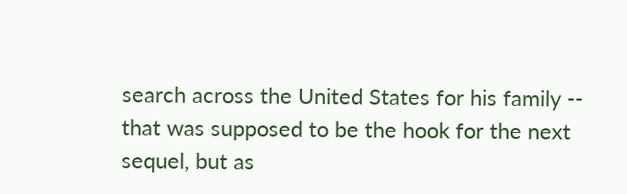search across the United States for his family -- that was supposed to be the hook for the next sequel, but as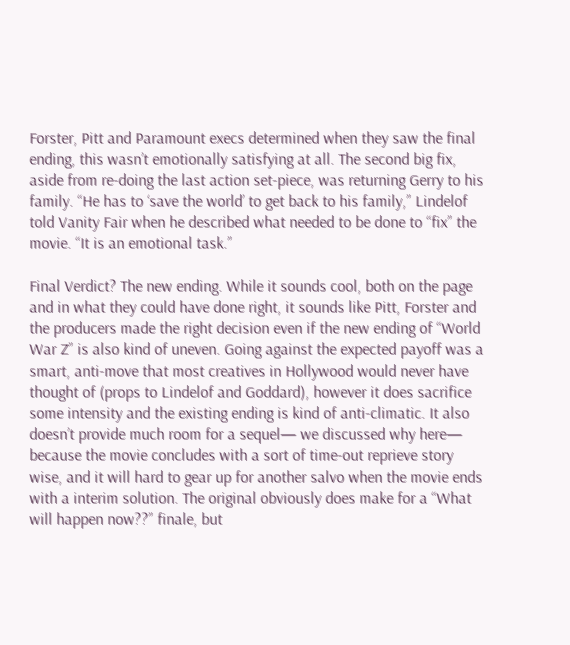Forster, Pitt and Paramount execs determined when they saw the final ending, this wasn’t emotionally satisfying at all. The second big fix, aside from re-doing the last action set-piece, was returning Gerry to his family. “He has to ‘save the world’ to get back to his family,” Lindelof told Vanity Fair when he described what needed to be done to “fix” the movie. “It is an emotional task.”

Final Verdict? The new ending. While it sounds cool, both on the page and in what they could have done right, it sounds like Pitt, Forster and the producers made the right decision even if the new ending of “World War Z” is also kind of uneven. Going against the expected payoff was a smart, anti-move that most creatives in Hollywood would never have thought of (props to Lindelof and Goddard), however it does sacrifice some intensity and the existing ending is kind of anti-climatic. It also doesn’t provide much room for a sequel— we discussed why here— because the movie concludes with a sort of time-out reprieve story wise, and it will hard to gear up for another salvo when the movie ends with a interim solution. The original obviously does make for a “What will happen now??” finale, but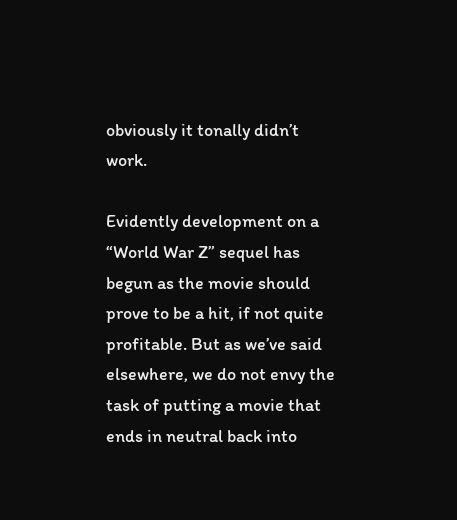obviously it tonally didn’t work.

Evidently development on a “World War Z” sequel has begun as the movie should prove to be a hit, if not quite profitable. But as we’ve said elsewhere, we do not envy the task of putting a movie that ends in neutral back into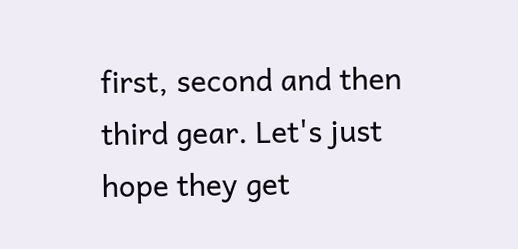first, second and then third gear. Let's just hope they get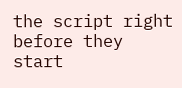the script right before they start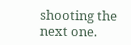shooting the next one.